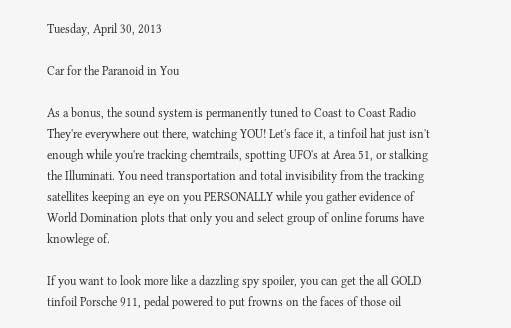Tuesday, April 30, 2013

Car for the Paranoid in You

As a bonus, the sound system is permanently tuned to Coast to Coast Radio
They're everywhere out there, watching YOU! Let's face it, a tinfoil hat just isn't enough while you're tracking chemtrails, spotting UFO's at Area 51, or stalking the Illuminati. You need transportation and total invisibility from the tracking satellites keeping an eye on you PERSONALLY while you gather evidence of World Domination plots that only you and select group of online forums have knowlege of.

If you want to look more like a dazzling spy spoiler, you can get the all GOLD tinfoil Porsche 911, pedal powered to put frowns on the faces of those oil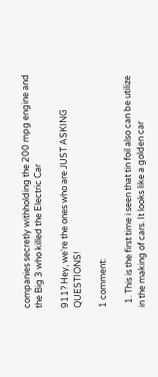companies secretly withholding the 200 mpg engine and the Big 3 who killed the Electric Car

911? Hey, we're the ones who are JUST ASKING QUESTIONS!

1 comment:

  1. This is the first time i seen that tin foil also can be utilize in the making of cars. It looks like a golden car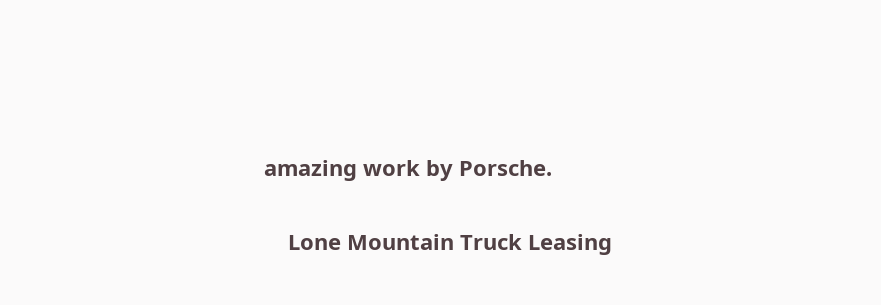amazing work by Porsche.

    Lone Mountain Truck Leasing